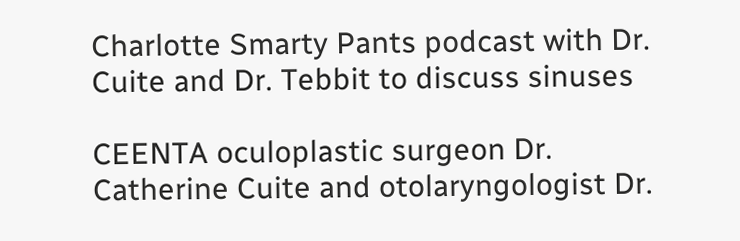Charlotte Smarty Pants podcast with Dr. Cuite and Dr. Tebbit to discuss sinuses

CEENTA oculoplastic surgeon Dr. Catherine Cuite and otolaryngologist Dr.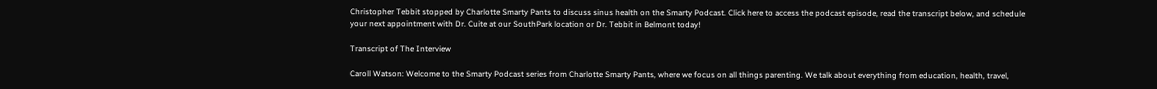Christopher Tebbit stopped by Charlotte Smarty Pants to discuss sinus health on the Smarty Podcast. Click here to access the podcast episode, read the transcript below, and schedule your next appointment with Dr. Cuite at our SouthPark location or Dr. Tebbit in Belmont today!

Transcript of The Interview

Caroll Watson: Welcome to the Smarty Podcast series from Charlotte Smarty Pants, where we focus on all things parenting. We talk about everything from education, health, travel,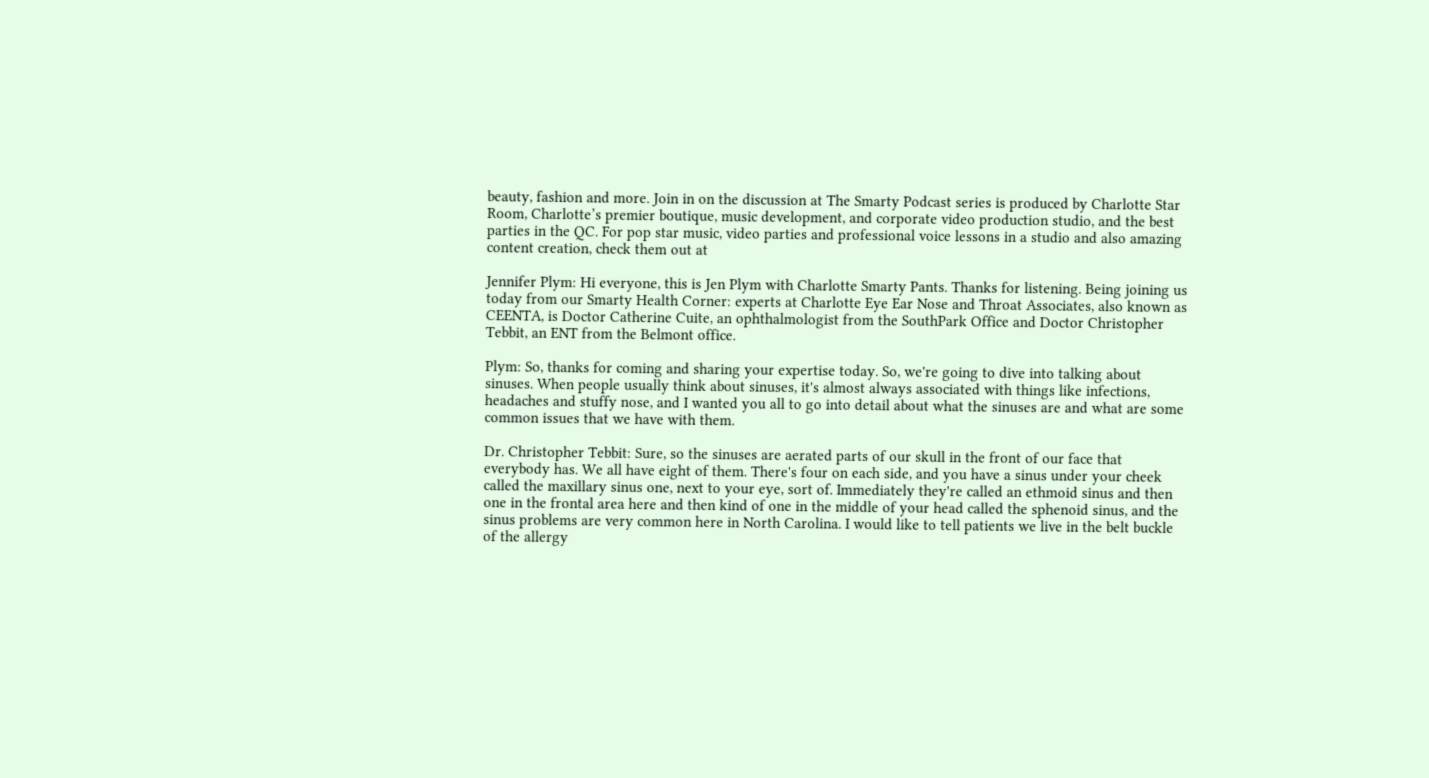beauty, fashion and more. Join in on the discussion at The Smarty Podcast series is produced by Charlotte Star Room, Charlotte’s premier boutique, music development, and corporate video production studio, and the best parties in the QC. For pop star music, video parties and professional voice lessons in a studio and also amazing content creation, check them out at

Jennifer Plym: Hi everyone, this is Jen Plym with Charlotte Smarty Pants. Thanks for listening. Being joining us today from our Smarty Health Corner: experts at Charlotte Eye Ear Nose and Throat Associates, also known as CEENTA, is Doctor Catherine Cuite, an ophthalmologist from the SouthPark Office and Doctor Christopher Tebbit, an ENT from the Belmont office.

Plym: So, thanks for coming and sharing your expertise today. So, we're going to dive into talking about sinuses. When people usually think about sinuses, it's almost always associated with things like infections, headaches and stuffy nose, and I wanted you all to go into detail about what the sinuses are and what are some common issues that we have with them.

Dr. Christopher Tebbit: Sure, so the sinuses are aerated parts of our skull in the front of our face that everybody has. We all have eight of them. There's four on each side, and you have a sinus under your cheek called the maxillary sinus one, next to your eye, sort of. Immediately they're called an ethmoid sinus and then one in the frontal area here and then kind of one in the middle of your head called the sphenoid sinus, and the sinus problems are very common here in North Carolina. I would like to tell patients we live in the belt buckle of the allergy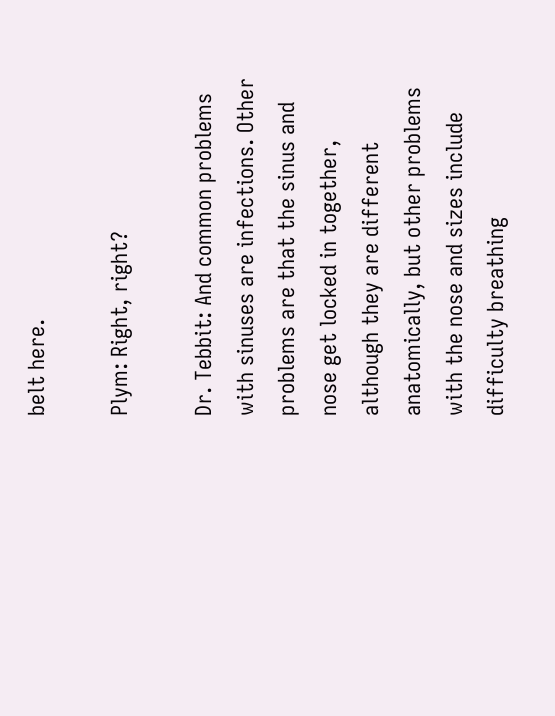belt here.

Plym: Right, right?

Dr. Tebbit: And common problems with sinuses are infections. Other problems are that the sinus and nose get locked in together, although they are different anatomically, but other problems with the nose and sizes include difficulty breathing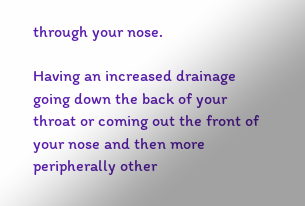through your nose.

Having an increased drainage going down the back of your throat or coming out the front of your nose and then more peripherally other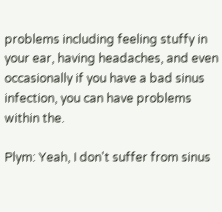problems including feeling stuffy in your ear, having headaches, and even occasionally if you have a bad sinus infection, you can have problems within the.

Plym: Yeah, I don't suffer from sinus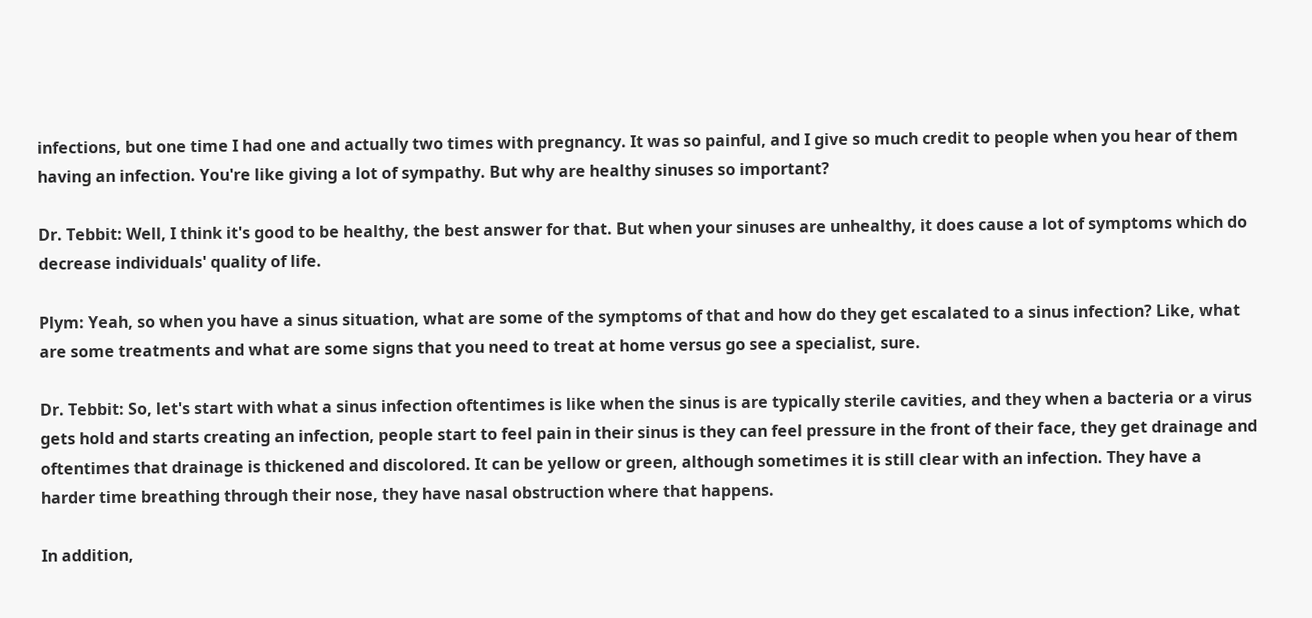infections, but one time I had one and actually two times with pregnancy. It was so painful, and I give so much credit to people when you hear of them having an infection. You're like giving a lot of sympathy. But why are healthy sinuses so important?

Dr. Tebbit: Well, I think it's good to be healthy, the best answer for that. But when your sinuses are unhealthy, it does cause a lot of symptoms which do decrease individuals' quality of life.

Plym: Yeah, so when you have a sinus situation, what are some of the symptoms of that and how do they get escalated to a sinus infection? Like, what are some treatments and what are some signs that you need to treat at home versus go see a specialist, sure.

Dr. Tebbit: So, let's start with what a sinus infection oftentimes is like when the sinus is are typically sterile cavities, and they when a bacteria or a virus gets hold and starts creating an infection, people start to feel pain in their sinus is they can feel pressure in the front of their face, they get drainage and oftentimes that drainage is thickened and discolored. It can be yellow or green, although sometimes it is still clear with an infection. They have a harder time breathing through their nose, they have nasal obstruction where that happens.

In addition,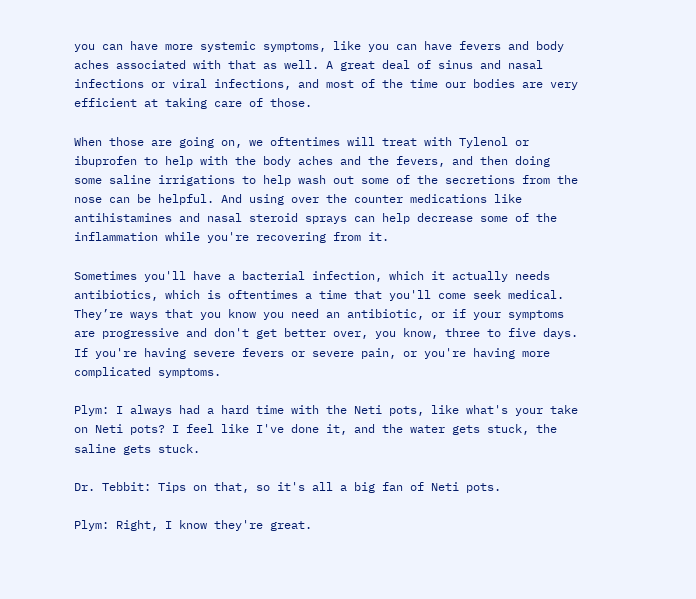you can have more systemic symptoms, like you can have fevers and body aches associated with that as well. A great deal of sinus and nasal infections or viral infections, and most of the time our bodies are very efficient at taking care of those.

When those are going on, we oftentimes will treat with Tylenol or ibuprofen to help with the body aches and the fevers, and then doing some saline irrigations to help wash out some of the secretions from the nose can be helpful. And using over the counter medications like antihistamines and nasal steroid sprays can help decrease some of the inflammation while you're recovering from it.

Sometimes you'll have a bacterial infection, which it actually needs antibiotics, which is oftentimes a time that you'll come seek medical. They’re ways that you know you need an antibiotic, or if your symptoms are progressive and don't get better over, you know, three to five days. If you're having severe fevers or severe pain, or you're having more complicated symptoms.

Plym: I always had a hard time with the Neti pots, like what's your take on Neti pots? I feel like I've done it, and the water gets stuck, the saline gets stuck.

Dr. Tebbit: Tips on that, so it's all a big fan of Neti pots.

Plym: Right, I know they're great.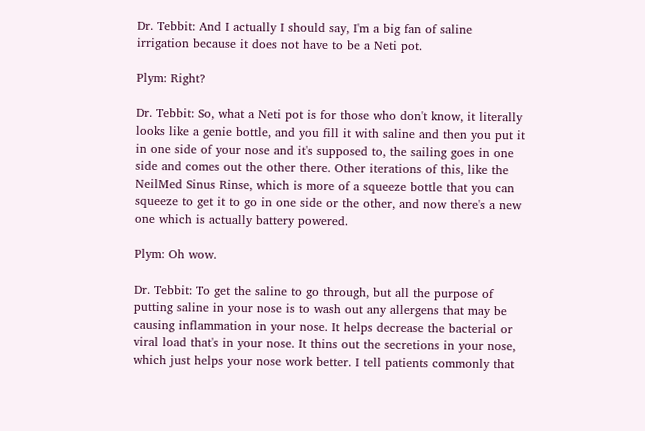Dr. Tebbit: And I actually I should say, I'm a big fan of saline irrigation because it does not have to be a Neti pot.

Plym: Right?

Dr. Tebbit: So, what a Neti pot is for those who don't know, it literally looks like a genie bottle, and you fill it with saline and then you put it in one side of your nose and it's supposed to, the sailing goes in one side and comes out the other there. Other iterations of this, like the NeilMed Sinus Rinse, which is more of a squeeze bottle that you can squeeze to get it to go in one side or the other, and now there's a new one which is actually battery powered.

Plym: Oh wow.

Dr. Tebbit: To get the saline to go through, but all the purpose of putting saline in your nose is to wash out any allergens that may be causing inflammation in your nose. It helps decrease the bacterial or viral load that's in your nose. It thins out the secretions in your nose, which just helps your nose work better. I tell patients commonly that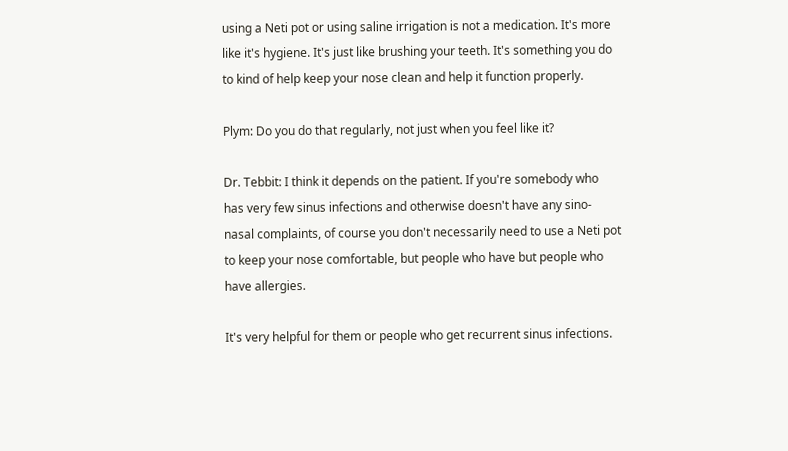using a Neti pot or using saline irrigation is not a medication. It's more like it's hygiene. It's just like brushing your teeth. It's something you do to kind of help keep your nose clean and help it function properly.

Plym: Do you do that regularly, not just when you feel like it?

Dr. Tebbit: I think it depends on the patient. If you're somebody who has very few sinus infections and otherwise doesn't have any sino-nasal complaints, of course you don't necessarily need to use a Neti pot to keep your nose comfortable, but people who have but people who have allergies.

It's very helpful for them or people who get recurrent sinus infections.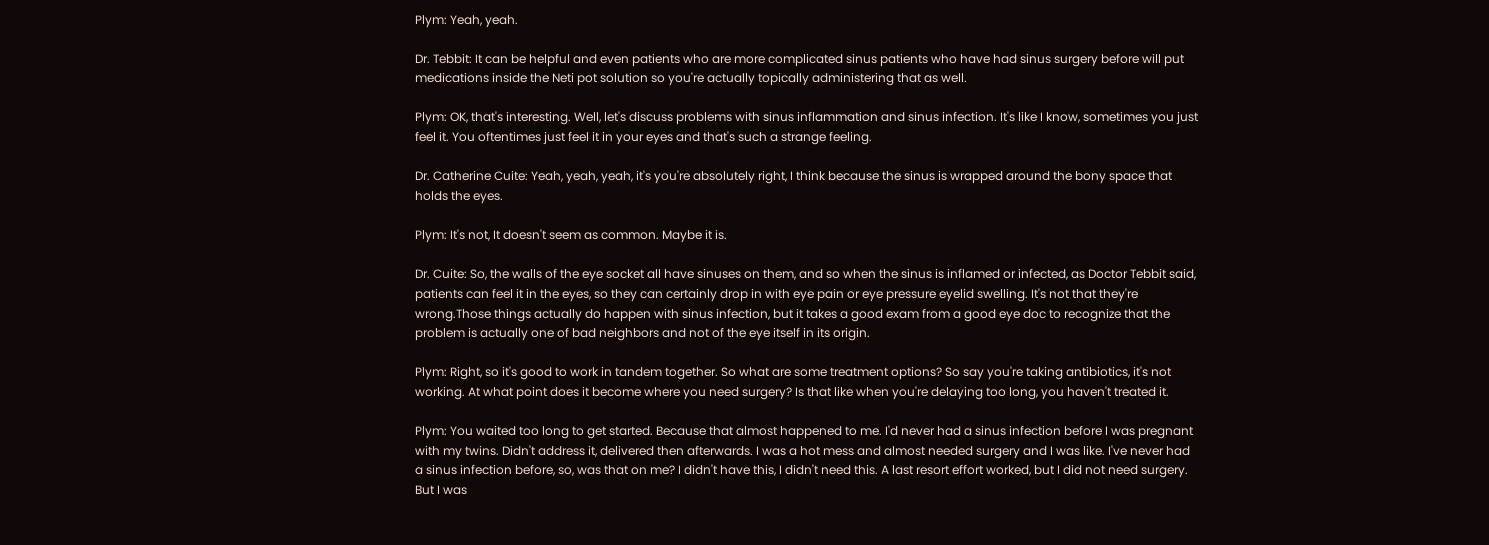Plym: Yeah, yeah.

Dr. Tebbit: It can be helpful and even patients who are more complicated sinus patients who have had sinus surgery before will put medications inside the Neti pot solution so you're actually topically administering that as well.

Plym: OK, that's interesting. Well, let's discuss problems with sinus inflammation and sinus infection. It's like I know, sometimes you just feel it. You oftentimes just feel it in your eyes and that's such a strange feeling.

Dr. Catherine Cuite: Yeah, yeah, yeah, it's you're absolutely right, I think because the sinus is wrapped around the bony space that holds the eyes.

Plym: It's not, It doesn't seem as common. Maybe it is.

Dr. Cuite: So, the walls of the eye socket all have sinuses on them, and so when the sinus is inflamed or infected, as Doctor Tebbit said, patients can feel it in the eyes, so they can certainly drop in with eye pain or eye pressure eyelid swelling. It's not that they're wrong.Those things actually do happen with sinus infection, but it takes a good exam from a good eye doc to recognize that the problem is actually one of bad neighbors and not of the eye itself in its origin.

Plym: Right, so it's good to work in tandem together. So what are some treatment options? So say you're taking antibiotics, it's not working. At what point does it become where you need surgery? Is that like when you're delaying too long, you haven't treated it.

Plym: You waited too long to get started. Because that almost happened to me. I'd never had a sinus infection before I was pregnant with my twins. Didn't address it, delivered then afterwards. I was a hot mess and almost needed surgery and I was like. I've never had a sinus infection before, so, was that on me? I didn't have this, I didn't need this. A last resort effort worked, but I did not need surgery. But I was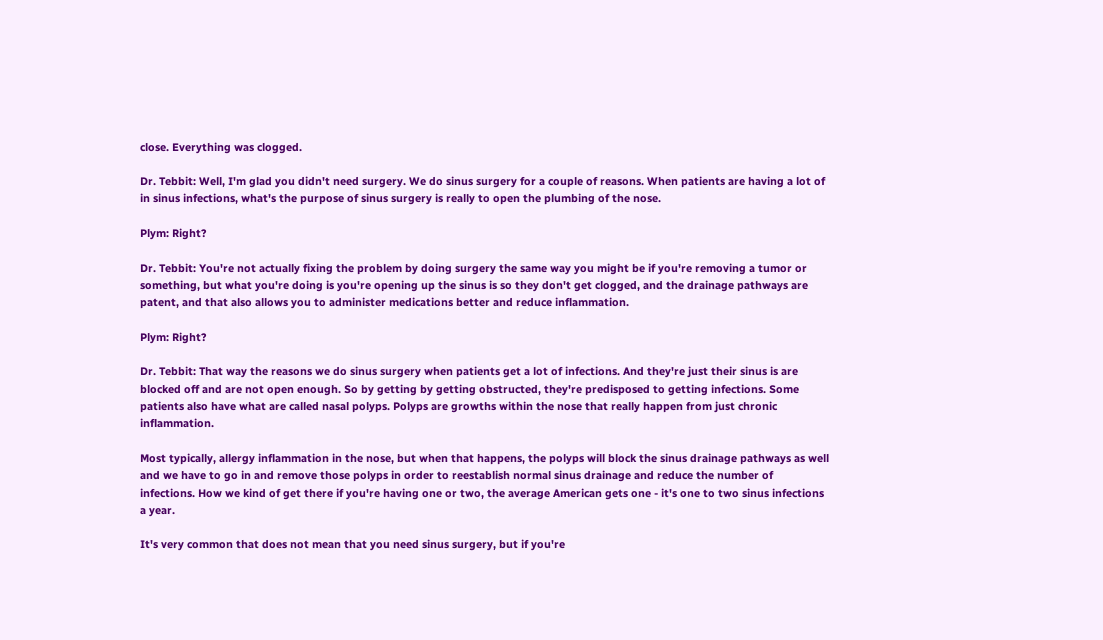close. Everything was clogged.

Dr. Tebbit: Well, I'm glad you didn't need surgery. We do sinus surgery for a couple of reasons. When patients are having a lot of in sinus infections, what's the purpose of sinus surgery is really to open the plumbing of the nose.

Plym: Right?

Dr. Tebbit: You're not actually fixing the problem by doing surgery the same way you might be if you're removing a tumor or something, but what you're doing is you're opening up the sinus is so they don't get clogged, and the drainage pathways are patent, and that also allows you to administer medications better and reduce inflammation.

Plym: Right?

Dr. Tebbit: That way the reasons we do sinus surgery when patients get a lot of infections. And they're just their sinus is are blocked off and are not open enough. So by getting by getting obstructed, they're predisposed to getting infections. Some patients also have what are called nasal polyps. Polyps are growths within the nose that really happen from just chronic inflammation.

Most typically, allergy inflammation in the nose, but when that happens, the polyps will block the sinus drainage pathways as well and we have to go in and remove those polyps in order to reestablish normal sinus drainage and reduce the number of infections. How we kind of get there if you're having one or two, the average American gets one - it's one to two sinus infections a year.

It's very common that does not mean that you need sinus surgery, but if you're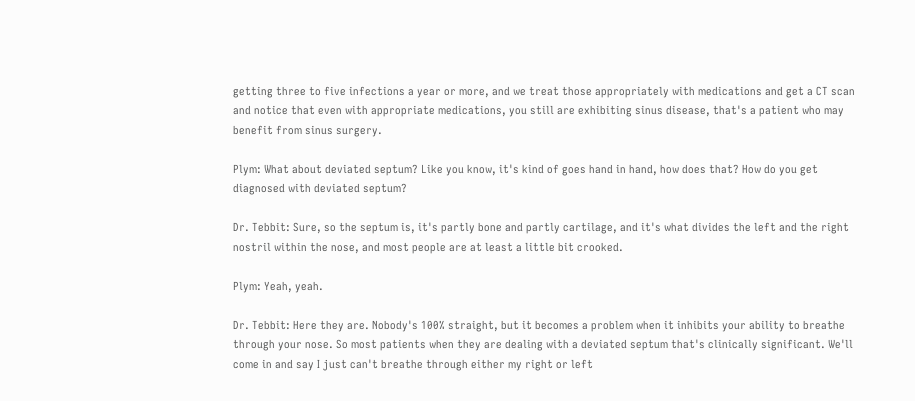getting three to five infections a year or more, and we treat those appropriately with medications and get a CT scan and notice that even with appropriate medications, you still are exhibiting sinus disease, that's a patient who may benefit from sinus surgery.

Plym: What about deviated septum? Like you know, it's kind of goes hand in hand, how does that? How do you get diagnosed with deviated septum?

Dr. Tebbit: Sure, so the septum is, it's partly bone and partly cartilage, and it's what divides the left and the right nostril within the nose, and most people are at least a little bit crooked.

Plym: Yeah, yeah.

Dr. Tebbit: Here they are. Nobody's 100% straight, but it becomes a problem when it inhibits your ability to breathe through your nose. So most patients when they are dealing with a deviated septum that's clinically significant. We'll come in and say I just can't breathe through either my right or left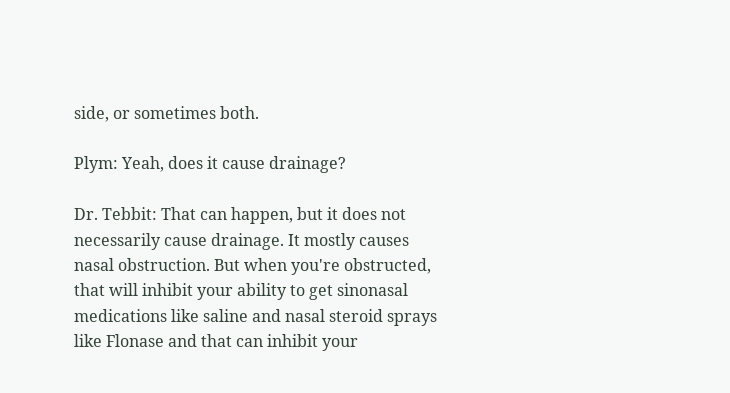side, or sometimes both.

Plym: Yeah, does it cause drainage?

Dr. Tebbit: That can happen, but it does not necessarily cause drainage. It mostly causes nasal obstruction. But when you're obstructed, that will inhibit your ability to get sinonasal medications like saline and nasal steroid sprays like Flonase and that can inhibit your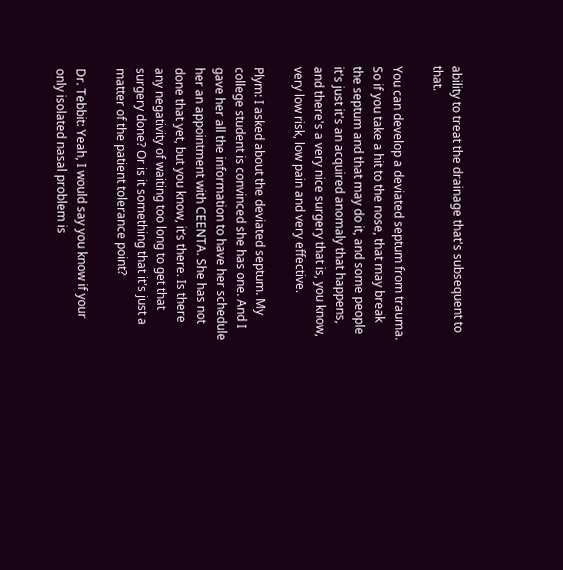ability to treat the drainage that's subsequent to that.

You can develop a deviated septum from trauma. So if you take a hit to the nose, that may break the septum and that may do it, and some people it's just it's an acquired anomaly that happens, and there's a very nice surgery that is, you know, very low risk, low pain and very effective.

Plym: I asked about the deviated septum. My college student is convinced she has one. And I gave her all the information to have her schedule her an appointment with CEENTA. She has not done that yet, but you know, it’s there. Is there any negativity of waiting too long to get that surgery done? Or is it something that it's just a matter of the patient tolerance point?

Dr. Tebbit: Yeah, I would say you know if your only isolated nasal problem is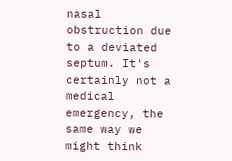nasal obstruction due to a deviated septum. It's certainly not a medical emergency, the same way we might think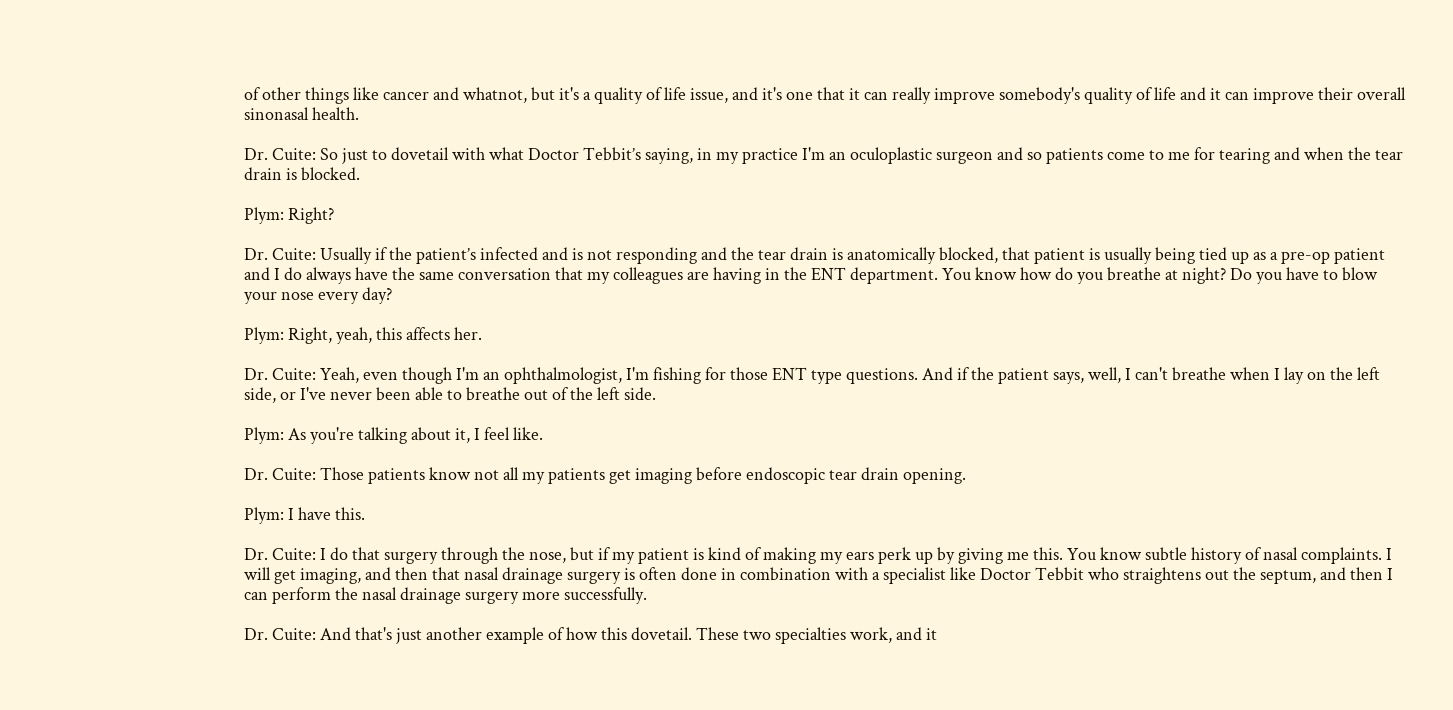of other things like cancer and whatnot, but it's a quality of life issue, and it's one that it can really improve somebody's quality of life and it can improve their overall sinonasal health.

Dr. Cuite: So just to dovetail with what Doctor Tebbit’s saying, in my practice I'm an oculoplastic surgeon and so patients come to me for tearing and when the tear drain is blocked.

Plym: Right?

Dr. Cuite: Usually if the patient’s infected and is not responding and the tear drain is anatomically blocked, that patient is usually being tied up as a pre-op patient and I do always have the same conversation that my colleagues are having in the ENT department. You know how do you breathe at night? Do you have to blow your nose every day?

Plym: Right, yeah, this affects her.

Dr. Cuite: Yeah, even though I'm an ophthalmologist, I'm fishing for those ENT type questions. And if the patient says, well, I can't breathe when I lay on the left side, or I've never been able to breathe out of the left side.

Plym: As you're talking about it, I feel like.

Dr. Cuite: Those patients know not all my patients get imaging before endoscopic tear drain opening.

Plym: I have this.

Dr. Cuite: I do that surgery through the nose, but if my patient is kind of making my ears perk up by giving me this. You know subtle history of nasal complaints. I will get imaging, and then that nasal drainage surgery is often done in combination with a specialist like Doctor Tebbit who straightens out the septum, and then I can perform the nasal drainage surgery more successfully.

Dr. Cuite: And that's just another example of how this dovetail. These two specialties work, and it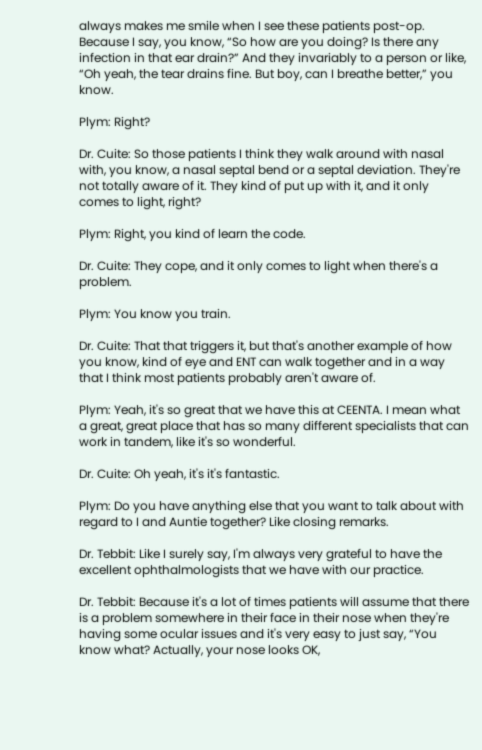always makes me smile when I see these patients post-op. Because I say, you know, “So how are you doing? Is there any infection in that ear drain?” And they invariably to a person or like, “Oh yeah, the tear drains fine. But boy, can I breathe better,” you know.

Plym: Right?

Dr. Cuite: So those patients I think they walk around with nasal with, you know, a nasal septal bend or a septal deviation. They're not totally aware of it. They kind of put up with it, and it only comes to light, right?

Plym: Right, you kind of learn the code.

Dr. Cuite: They cope, and it only comes to light when there's a problem.

Plym: You know you train.

Dr. Cuite: That that triggers it, but that's another example of how you know, kind of eye and ENT can walk together and in a way that I think most patients probably aren't aware of.

Plym: Yeah, it's so great that we have this at CEENTA. I mean what a great, great place that has so many different specialists that can work in tandem, like it's so wonderful.

Dr. Cuite: Oh yeah, it's it's fantastic.

Plym: Do you have anything else that you want to talk about with regard to I and Auntie together? Like closing remarks.

Dr. Tebbit: Like I surely say, I'm always very grateful to have the excellent ophthalmologists that we have with our practice.

Dr. Tebbit: Because it's a lot of times patients will assume that there is a problem somewhere in their face in their nose when they're having some ocular issues and it's very easy to just say, “You know what? Actually, your nose looks OK,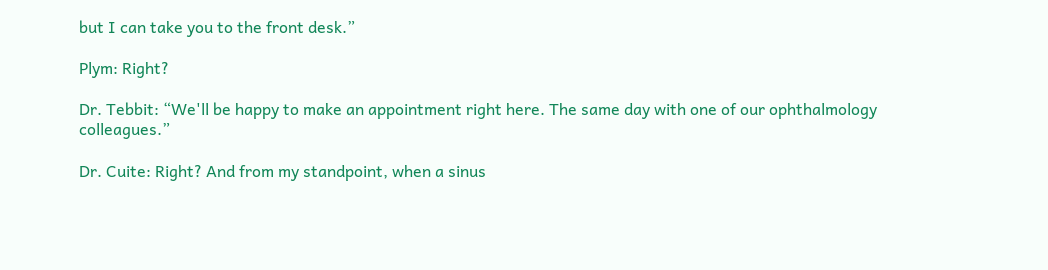but I can take you to the front desk.”

Plym: Right?

Dr. Tebbit: “We'll be happy to make an appointment right here. The same day with one of our ophthalmology colleagues.”

Dr. Cuite: Right? And from my standpoint, when a sinus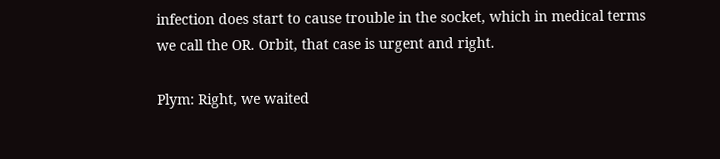infection does start to cause trouble in the socket, which in medical terms we call the OR. Orbit, that case is urgent and right.

Plym: Right, we waited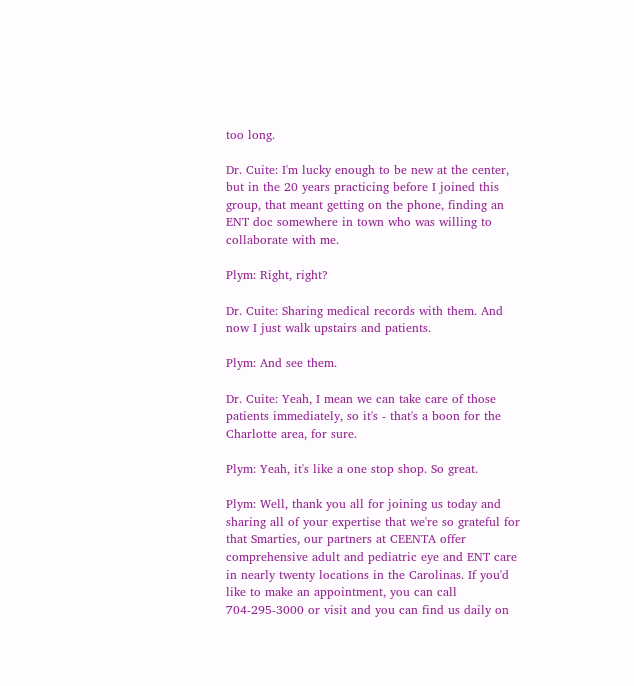too long.

Dr. Cuite: I'm lucky enough to be new at the center, but in the 20 years practicing before I joined this group, that meant getting on the phone, finding an ENT doc somewhere in town who was willing to collaborate with me.

Plym: Right, right?

Dr. Cuite: Sharing medical records with them. And now I just walk upstairs and patients.

Plym: And see them.

Dr. Cuite: Yeah, I mean we can take care of those patients immediately, so it's - that's a boon for the Charlotte area, for sure.

Plym: Yeah, it's like a one stop shop. So great.

Plym: Well, thank you all for joining us today and sharing all of your expertise that we're so grateful for that Smarties, our partners at CEENTA offer comprehensive adult and pediatric eye and ENT care in nearly twenty locations in the Carolinas. If you'd like to make an appointment, you can call 704-295-3000 or visit and you can find us daily on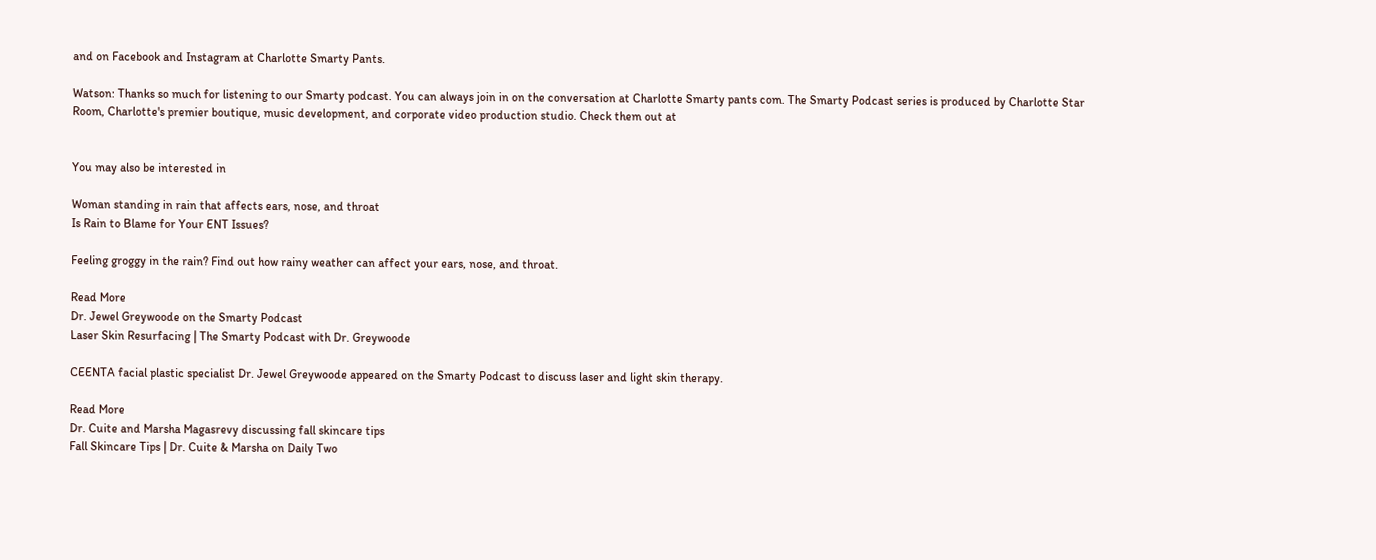and on Facebook and Instagram at Charlotte Smarty Pants.

Watson: Thanks so much for listening to our Smarty podcast. You can always join in on the conversation at Charlotte Smarty pants com. The Smarty Podcast series is produced by Charlotte Star Room, Charlotte's premier boutique, music development, and corporate video production studio. Check them out at


You may also be interested in

Woman standing in rain that affects ears, nose, and throat
Is Rain to Blame for Your ENT Issues?

Feeling groggy in the rain? Find out how rainy weather can affect your ears, nose, and throat.

Read More
Dr. Jewel Greywoode on the Smarty Podcast
Laser Skin Resurfacing | The Smarty Podcast with Dr. Greywoode

CEENTA facial plastic specialist Dr. Jewel Greywoode appeared on the Smarty Podcast to discuss laser and light skin therapy.

Read More
Dr. Cuite and Marsha Magasrevy discussing fall skincare tips
Fall Skincare Tips | Dr. Cuite & Marsha on Daily Two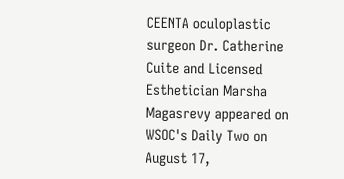CEENTA oculoplastic surgeon Dr. Catherine Cuite and Licensed Esthetician Marsha Magasrevy appeared on WSOC's Daily Two on August 17,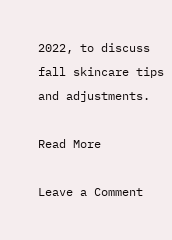2022, to discuss fall skincare tips and adjustments.

Read More

Leave a Comment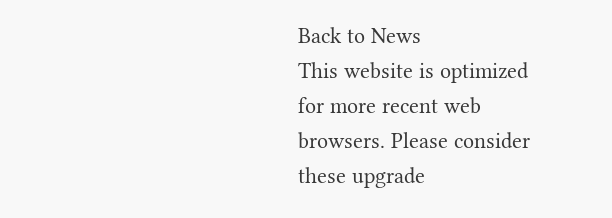Back to News
This website is optimized for more recent web browsers. Please consider these upgrade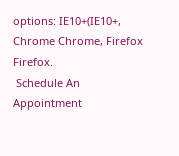options: IE10+(IE10+, Chrome Chrome, Firefox Firefox.
 Schedule An Appointment